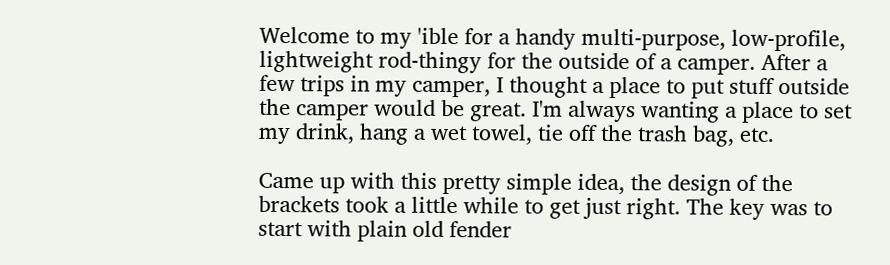Welcome to my 'ible for a handy multi-purpose, low-profile, lightweight rod-thingy for the outside of a camper. After a few trips in my camper, I thought a place to put stuff outside the camper would be great. I'm always wanting a place to set my drink, hang a wet towel, tie off the trash bag, etc.

Came up with this pretty simple idea, the design of the brackets took a little while to get just right. The key was to start with plain old fender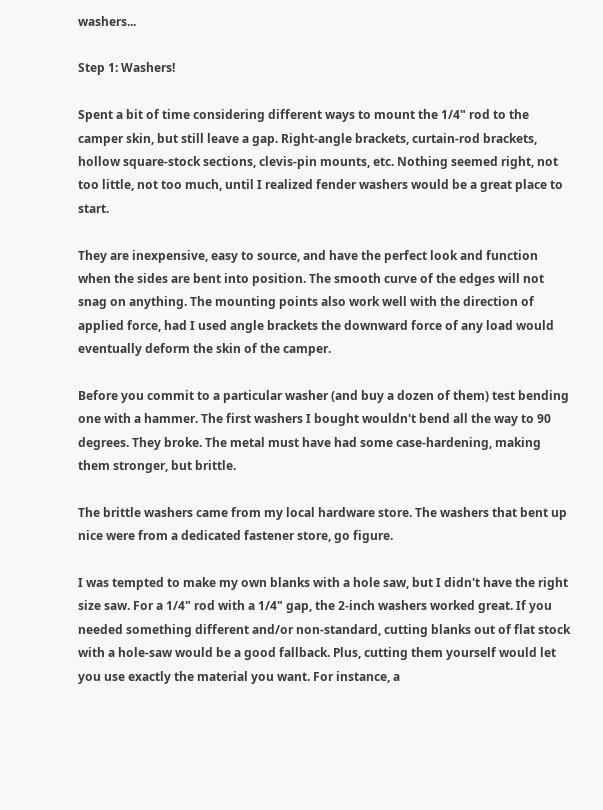washers...

Step 1: Washers!

Spent a bit of time considering different ways to mount the 1/4" rod to the camper skin, but still leave a gap. Right-angle brackets, curtain-rod brackets, hollow square-stock sections, clevis-pin mounts, etc. Nothing seemed right, not too little, not too much, until I realized fender washers would be a great place to start.

They are inexpensive, easy to source, and have the perfect look and function when the sides are bent into position. The smooth curve of the edges will not snag on anything. The mounting points also work well with the direction of applied force, had I used angle brackets the downward force of any load would eventually deform the skin of the camper.

Before you commit to a particular washer (and buy a dozen of them) test bending one with a hammer. The first washers I bought wouldn't bend all the way to 90 degrees. They broke. The metal must have had some case-hardening, making them stronger, but brittle.

The brittle washers came from my local hardware store. The washers that bent up nice were from a dedicated fastener store, go figure.

I was tempted to make my own blanks with a hole saw, but I didn't have the right size saw. For a 1/4" rod with a 1/4" gap, the 2-inch washers worked great. If you needed something different and/or non-standard, cutting blanks out of flat stock with a hole-saw would be a good fallback. Plus, cutting them yourself would let you use exactly the material you want. For instance, a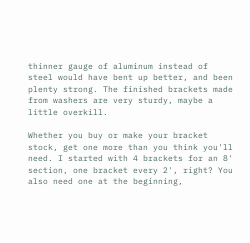thinner gauge of aluminum instead of steel would have bent up better, and been plenty strong. The finished brackets made from washers are very sturdy, maybe a little overkill.

Whether you buy or make your bracket stock, get one more than you think you'll need. I started with 4 brackets for an 8' section, one bracket every 2', right? You also need one at the beginning,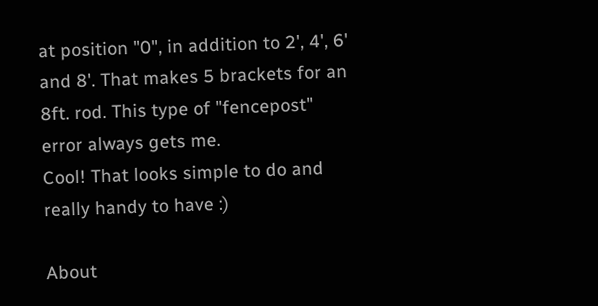at position "0", in addition to 2', 4', 6' and 8'. That makes 5 brackets for an 8ft. rod. This type of "fencepost" error always gets me.
Cool! That looks simple to do and really handy to have :)

About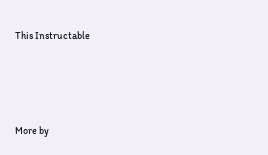This Instructable




More by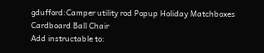gdufford:Camper utility rod Popup Holiday Matchboxes Cardboard Ball Chair
Add instructable to: